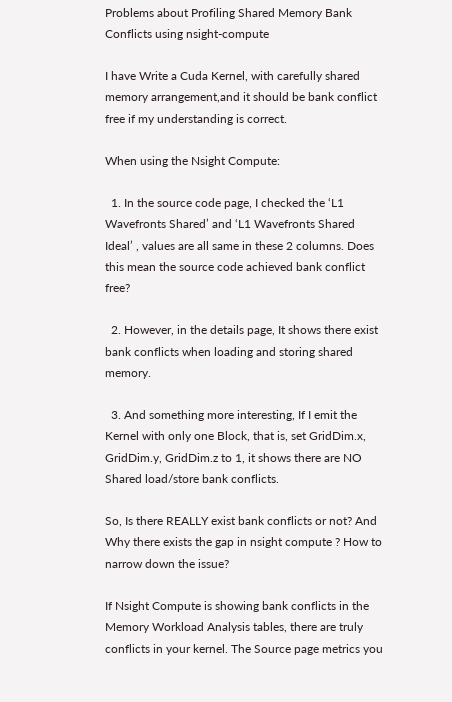Problems about Profiling Shared Memory Bank Conflicts using nsight-compute

I have Write a Cuda Kernel, with carefully shared memory arrangement,and it should be bank conflict free if my understanding is correct.

When using the Nsight Compute:

  1. In the source code page, I checked the ‘L1 Wavefronts Shared’ and ‘L1 Wavefronts Shared Ideal’ , values are all same in these 2 columns. Does this mean the source code achieved bank conflict free?

  2. However, in the details page, It shows there exist bank conflicts when loading and storing shared memory.

  3. And something more interesting, If I emit the Kernel with only one Block, that is, set GridDim.x, GridDim.y, GridDim.z to 1, it shows there are NO Shared load/store bank conflicts.

So, Is there REALLY exist bank conflicts or not? And Why there exists the gap in nsight compute ? How to narrow down the issue?

If Nsight Compute is showing bank conflicts in the Memory Workload Analysis tables, there are truly conflicts in your kernel. The Source page metrics you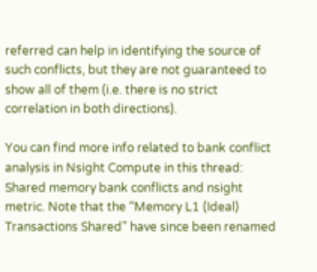referred can help in identifying the source of such conflicts, but they are not guaranteed to show all of them (i.e. there is no strict correlation in both directions).

You can find more info related to bank conflict analysis in Nsight Compute in this thread: Shared memory bank conflicts and nsight metric. Note that the “Memory L1 (Ideal) Transactions Shared” have since been renamed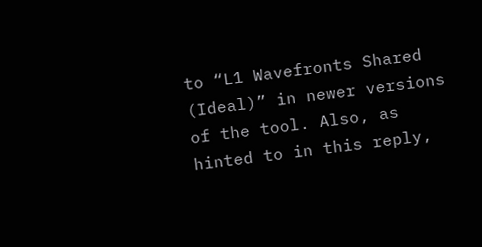to “L1 Wavefronts Shared (Ideal)” in newer versions of the tool. Also, as hinted to in this reply,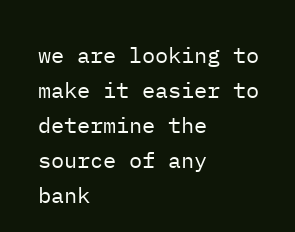we are looking to make it easier to determine the source of any bank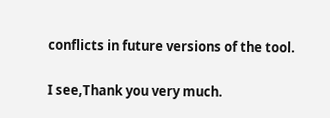conflicts in future versions of the tool.

I see,Thank you very much.